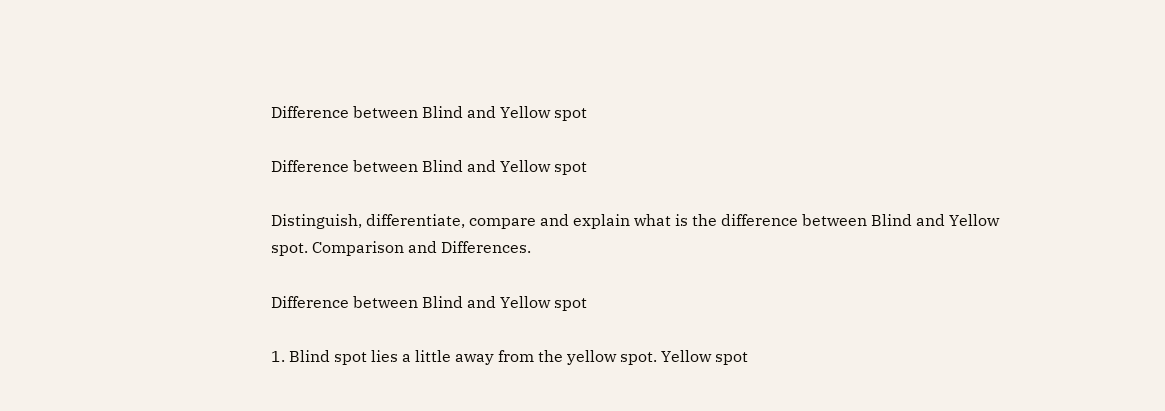Difference between Blind and Yellow spot

Difference between Blind and Yellow spot

Distinguish, differentiate, compare and explain what is the difference between Blind and Yellow spot. Comparison and Differences.

Difference between Blind and Yellow spot

1. Blind spot lies a little away from the yellow spot. Yellow spot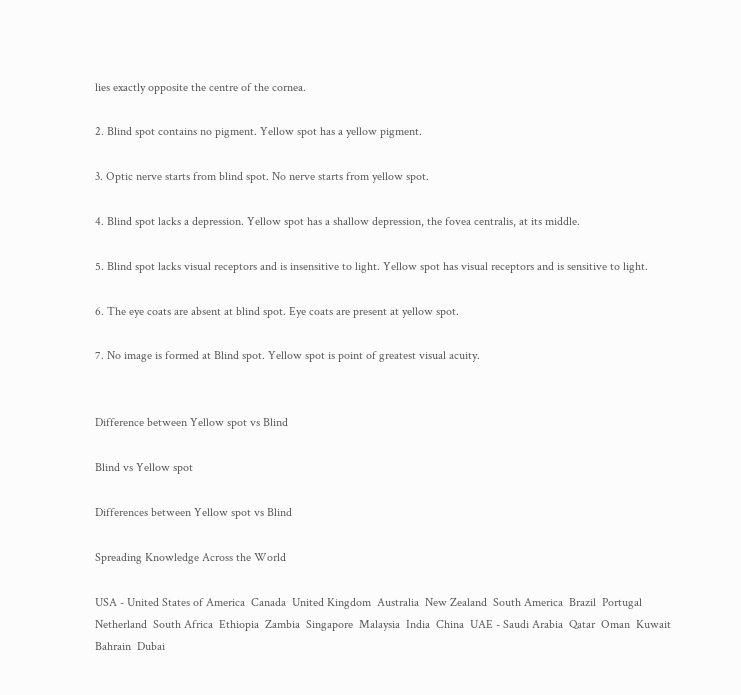lies exactly opposite the centre of the cornea.

2. Blind spot contains no pigment. Yellow spot has a yellow pigment.

3. Optic nerve starts from blind spot. No nerve starts from yellow spot.

4. Blind spot lacks a depression. Yellow spot has a shallow depression, the fovea centralis, at its middle.

5. Blind spot lacks visual receptors and is insensitive to light. Yellow spot has visual receptors and is sensitive to light.

6. The eye coats are absent at blind spot. Eye coats are present at yellow spot.

7. No image is formed at Blind spot. Yellow spot is point of greatest visual acuity.


Difference between Yellow spot vs Blind

Blind vs Yellow spot

Differences between Yellow spot vs Blind

Spreading Knowledge Across the World

USA - United States of America  Canada  United Kingdom  Australia  New Zealand  South America  Brazil  Portugal  Netherland  South Africa  Ethiopia  Zambia  Singapore  Malaysia  India  China  UAE - Saudi Arabia  Qatar  Oman  Kuwait  Bahrain  Dubai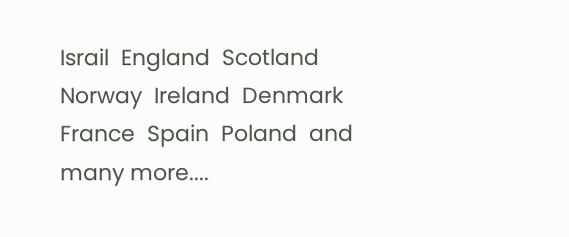Israil  England  Scotland  Norway  Ireland  Denmark  France  Spain  Poland  and  many more....